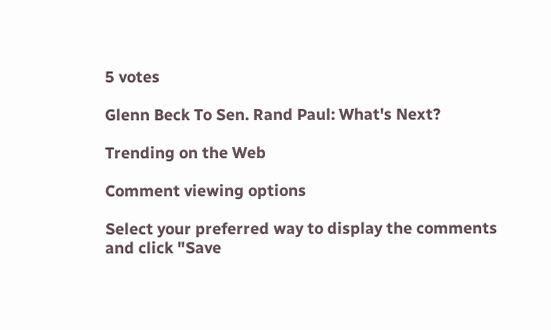5 votes

Glenn Beck To Sen. Rand Paul: What's Next?

Trending on the Web

Comment viewing options

Select your preferred way to display the comments and click "Save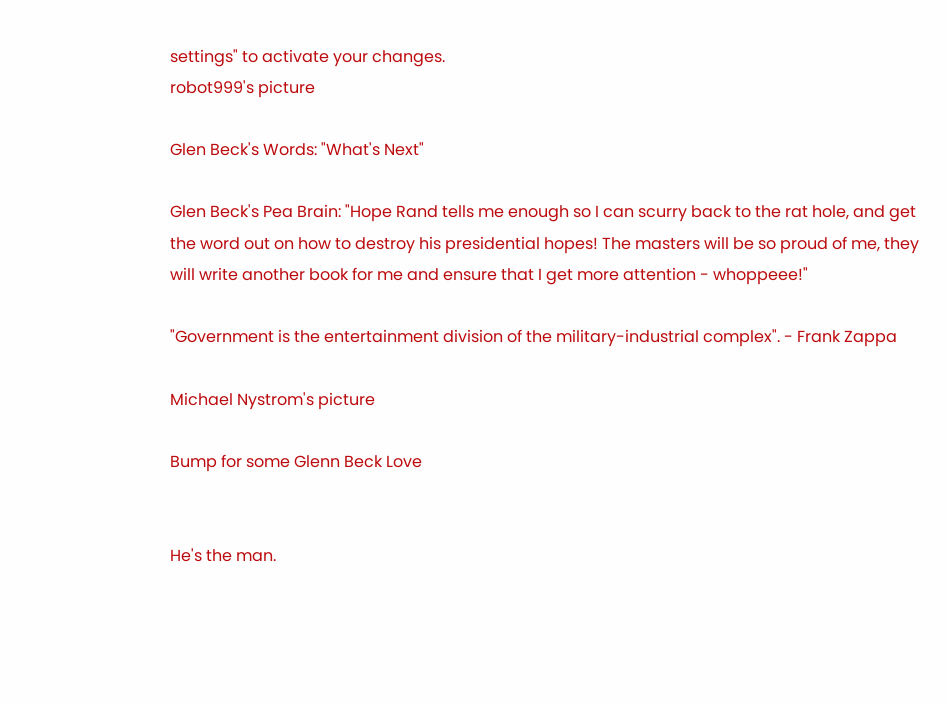settings" to activate your changes.
robot999's picture

Glen Beck's Words: "What's Next"

Glen Beck's Pea Brain: "Hope Rand tells me enough so I can scurry back to the rat hole, and get the word out on how to destroy his presidential hopes! The masters will be so proud of me, they will write another book for me and ensure that I get more attention - whoppeee!"

"Government is the entertainment division of the military-industrial complex". - Frank Zappa

Michael Nystrom's picture

Bump for some Glenn Beck Love


He's the man.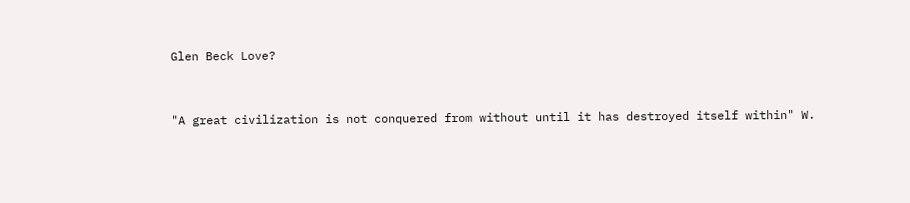Glen Beck Love?


"A great civilization is not conquered from without until it has destroyed itself within" W.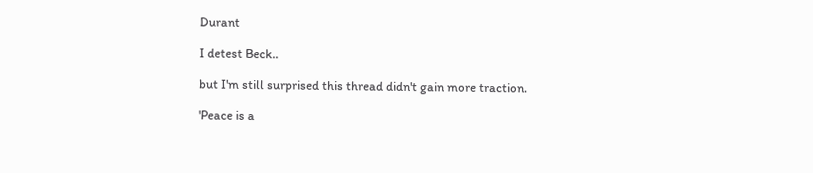Durant

I detest Beck..

but I'm still surprised this thread didn't gain more traction.

'Peace is a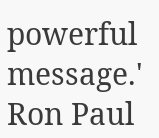powerful message.' Ron Paul